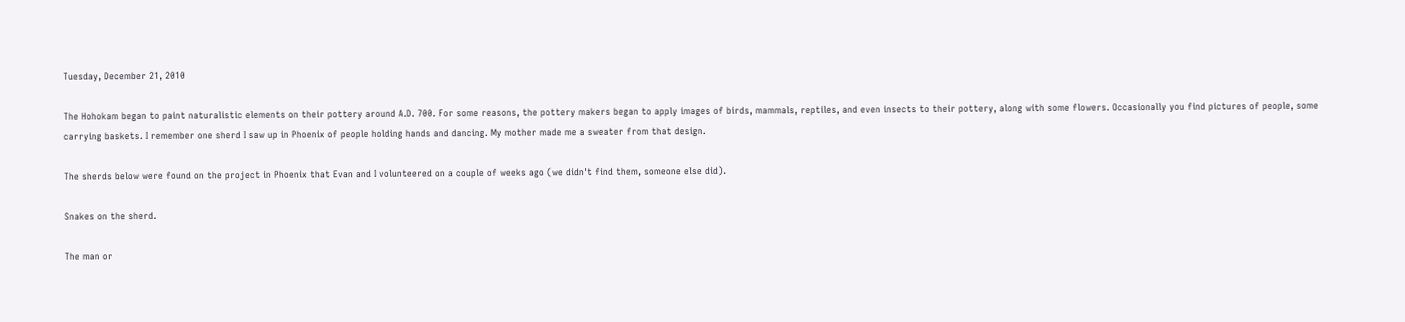Tuesday, December 21, 2010

The Hohokam began to paint naturalistic elements on their pottery around A.D. 700. For some reasons, the pottery makers began to apply images of birds, mammals, reptiles, and even insects to their pottery, along with some flowers. Occasionally you find pictures of people, some carrying baskets. I remember one sherd I saw up in Phoenix of people holding hands and dancing. My mother made me a sweater from that design.

The sherds below were found on the project in Phoenix that Evan and I volunteered on a couple of weeks ago (we didn't find them, someone else did).

Snakes on the sherd.

The man or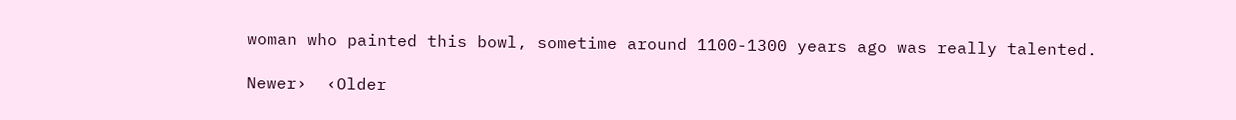woman who painted this bowl, sometime around 1100-1300 years ago was really talented.

Newer›  ‹Older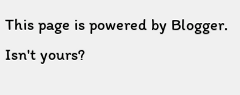This page is powered by Blogger. Isn't yours?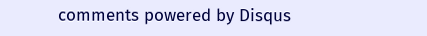comments powered by Disqus